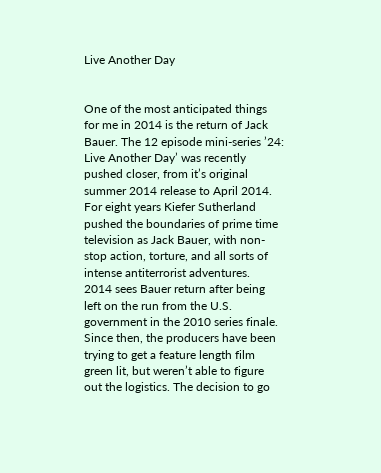Live Another Day


One of the most anticipated things for me in 2014 is the return of Jack Bauer. The 12 episode mini-series ’24: Live Another Day’ was recently pushed closer, from it’s original summer 2014 release to April 2014.
For eight years Kiefer Sutherland pushed the boundaries of prime time television as Jack Bauer, with non-stop action, torture, and all sorts of intense antiterrorist adventures.
2014 sees Bauer return after being left on the run from the U.S. government in the 2010 series finale. Since then, the producers have been trying to get a feature length film green lit, but weren’t able to figure out the logistics. The decision to go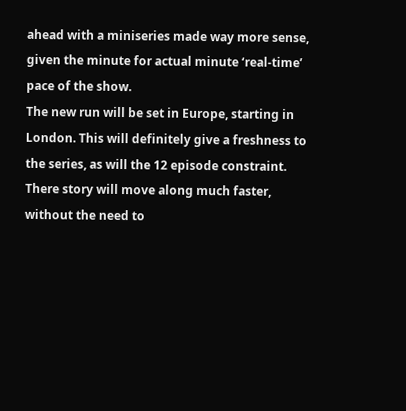ahead with a miniseries made way more sense, given the minute for actual minute ‘real-time’ pace of the show.
The new run will be set in Europe, starting in London. This will definitely give a freshness to the series, as will the 12 episode constraint. There story will move along much faster, without the need to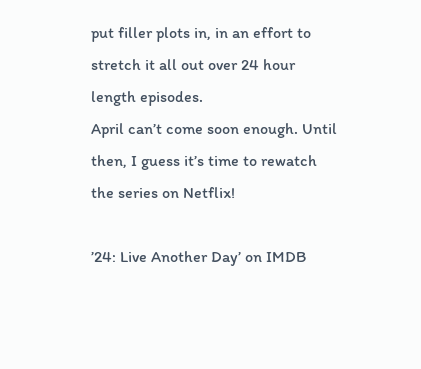put filler plots in, in an effort to stretch it all out over 24 hour length episodes.
April can’t come soon enough. Until then, I guess it’s time to rewatch the series on Netflix!

’24: Live Another Day’ on IMDB